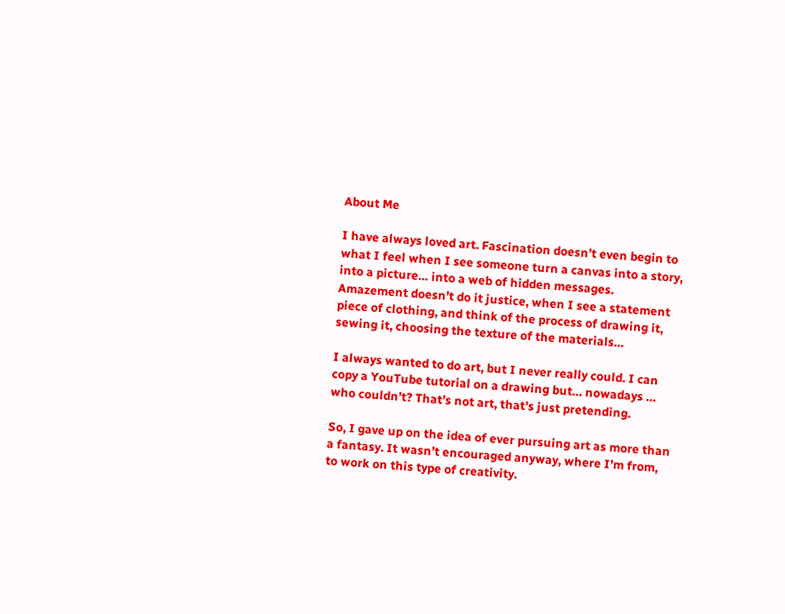About Me

I have always loved art. Fascination doesn’t even begin to what I feel when I see someone turn a canvas into a story, into a picture… into a web of hidden messages. Amazement doesn’t do it justice, when I see a statement piece of clothing, and think of the process of drawing it, sewing it, choosing the texture of the materials…

I always wanted to do art, but I never really could. I can copy a YouTube tutorial on a drawing but… nowadays … who couldn’t? That’s not art, that’s just pretending.

So, I gave up on the idea of ever pursuing art as more than a fantasy. It wasn’t encouraged anyway, where I’m from, to work on this type of creativity.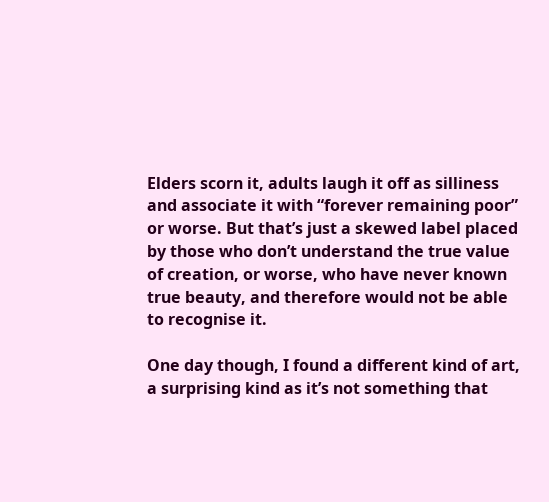Elders scorn it, adults laugh it off as silliness and associate it with “forever remaining poor” or worse. But that’s just a skewed label placed by those who don’t understand the true value of creation, or worse, who have never known true beauty, and therefore would not be able to recognise it.

One day though, I found a different kind of art, a surprising kind as it’s not something that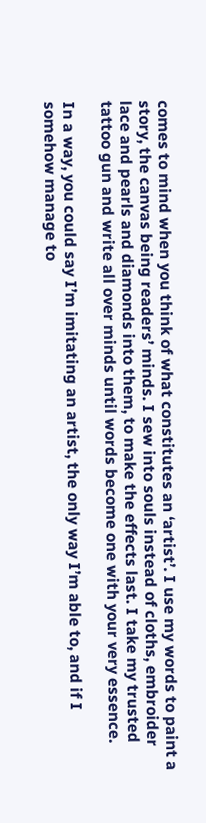comes to mind when you think of what constitutes an ‘artist’. I use my words to paint a story, the canvas being readers’ minds. I sew into souls instead of cloths, embroider lace and pearls and diamonds into them, to make the effects last. I take my trusted tattoo gun and write all over minds until words become one with your very essence.

In a way, you could say I’m imitating an artist, the only way I’m able to, and if I somehow manage to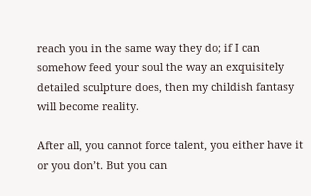reach you in the same way they do; if I can somehow feed your soul the way an exquisitely detailed sculpture does, then my childish fantasy will become reality.

After all, you cannot force talent, you either have it or you don’t. But you can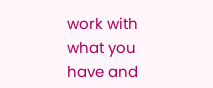work with what you have and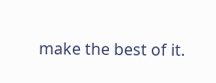make the best of it.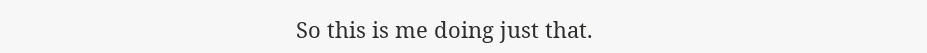So this is me doing just that.